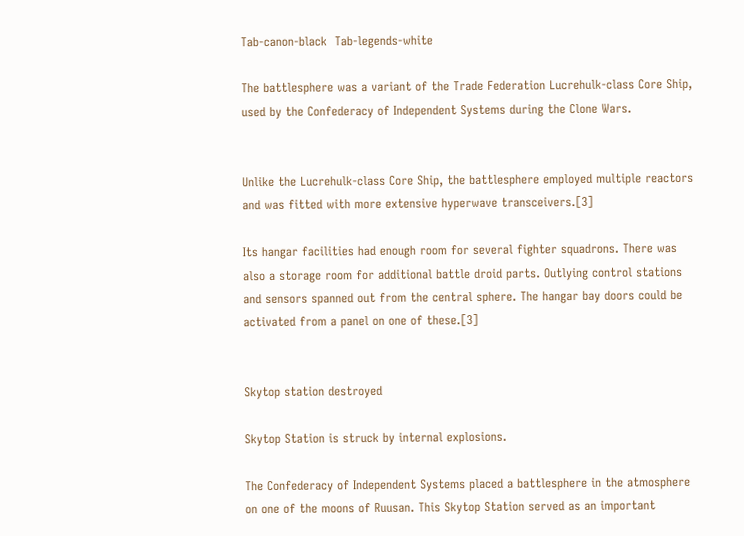Tab-canon-black  Tab-legends-white

The battlesphere was a variant of the Trade Federation Lucrehulk-class Core Ship, used by the Confederacy of Independent Systems during the Clone Wars.


Unlike the Lucrehulk-class Core Ship, the battlesphere employed multiple reactors and was fitted with more extensive hyperwave transceivers.[3]

Its hangar facilities had enough room for several fighter squadrons. There was also a storage room for additional battle droid parts. Outlying control stations and sensors spanned out from the central sphere. The hangar bay doors could be activated from a panel on one of these.[3]


Skytop station destroyed

Skytop Station is struck by internal explosions.

The Confederacy of Independent Systems placed a battlesphere in the atmosphere on one of the moons of Ruusan. This Skytop Station served as an important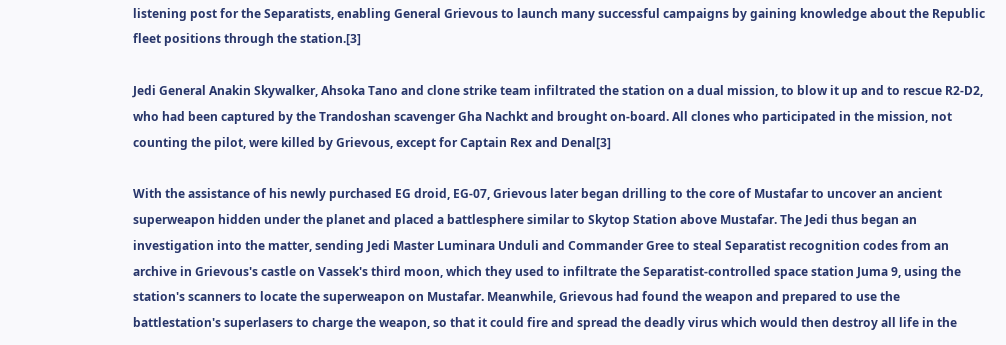listening post for the Separatists, enabling General Grievous to launch many successful campaigns by gaining knowledge about the Republic fleet positions through the station.[3]

Jedi General Anakin Skywalker, Ahsoka Tano and clone strike team infiltrated the station on a dual mission, to blow it up and to rescue R2-D2, who had been captured by the Trandoshan scavenger Gha Nachkt and brought on-board. All clones who participated in the mission, not counting the pilot, were killed by Grievous, except for Captain Rex and Denal[3]

With the assistance of his newly purchased EG droid, EG-07, Grievous later began drilling to the core of Mustafar to uncover an ancient superweapon hidden under the planet and placed a battlesphere similar to Skytop Station above Mustafar. The Jedi thus began an investigation into the matter, sending Jedi Master Luminara Unduli and Commander Gree to steal Separatist recognition codes from an archive in Grievous's castle on Vassek's third moon, which they used to infiltrate the Separatist-controlled space station Juma 9, using the station's scanners to locate the superweapon on Mustafar. Meanwhile, Grievous had found the weapon and prepared to use the battlestation's superlasers to charge the weapon, so that it could fire and spread the deadly virus which would then destroy all life in the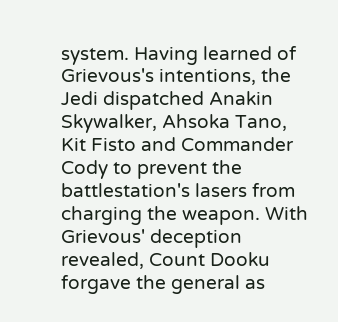system. Having learned of Grievous's intentions, the Jedi dispatched Anakin Skywalker, Ahsoka Tano, Kit Fisto and Commander Cody to prevent the battlestation's lasers from charging the weapon. With Grievous' deception revealed, Count Dooku forgave the general as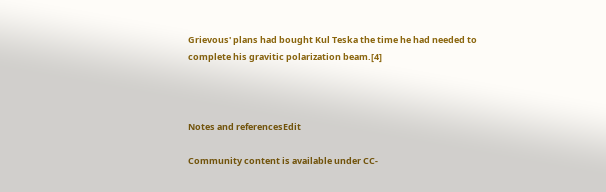Grievous' plans had bought Kul Teska the time he had needed to complete his gravitic polarization beam.[4]



Notes and referencesEdit

Community content is available under CC-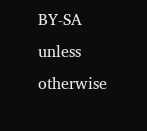BY-SA unless otherwise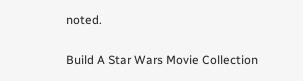noted.

Build A Star Wars Movie Collection